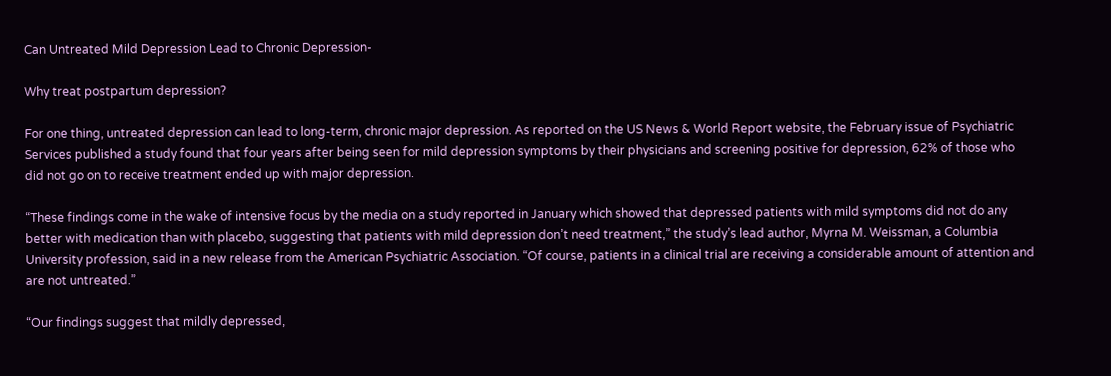Can Untreated Mild Depression Lead to Chronic Depression-

Why treat postpartum depression?

For one thing, untreated depression can lead to long-term, chronic major depression. As reported on the US News & World Report website, the February issue of Psychiatric Services published a study found that four years after being seen for mild depression symptoms by their physicians and screening positive for depression, 62% of those who did not go on to receive treatment ended up with major depression.

“These findings come in the wake of intensive focus by the media on a study reported in January which showed that depressed patients with mild symptoms did not do any better with medication than with placebo, suggesting that patients with mild depression don’t need treatment,” the study’s lead author, Myrna M. Weissman, a Columbia University profession, said in a new release from the American Psychiatric Association. “Of course, patients in a clinical trial are receiving a considerable amount of attention and are not untreated.”

“Our findings suggest that mildly depressed,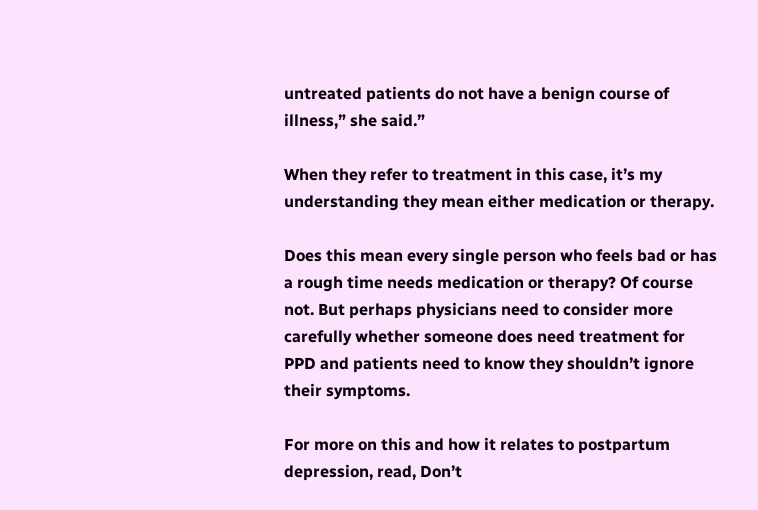untreated patients do not have a benign course of illness,” she said.”

When they refer to treatment in this case, it’s my understanding they mean either medication or therapy.

Does this mean every single person who feels bad or has a rough time needs medication or therapy? Of course not. But perhaps physicians need to consider more carefully whether someone does need treatment for PPD and patients need to know they shouldn’t ignore their symptoms.

For more on this and how it relates to postpartum depression, read, Don’t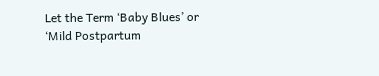Let the Term ‘Baby Blues’ or ‘Mild Postpartum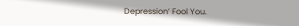Depression’ Fool You.